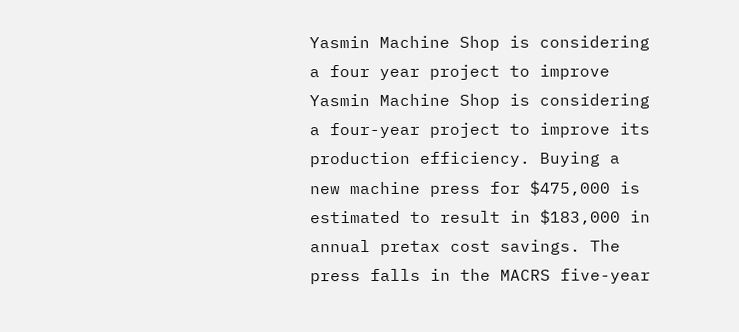Yasmin Machine Shop is considering a four year project to improve
Yasmin Machine Shop is considering a four-year project to improve its production efficiency. Buying a new machine press for $475,000 is estimated to result in $183,000 in annual pretax cost savings. The press falls in the MACRS five-year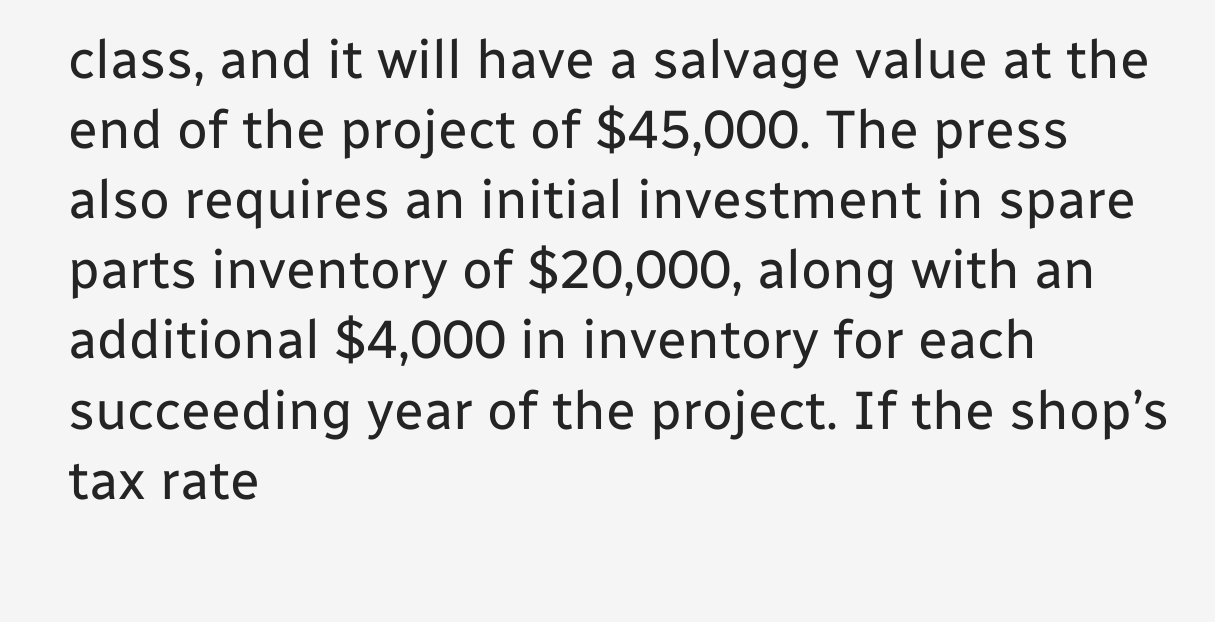class, and it will have a salvage value at the end of the project of $45,000. The press also requires an initial investment in spare parts inventory of $20,000, along with an additional $4,000 in inventory for each succeeding year of the project. If the shop’s tax rate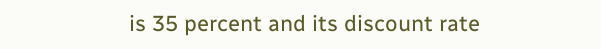is 35 percent and its discount rate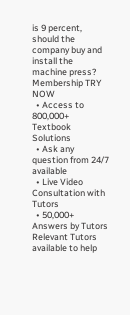is 9 percent, should the company buy and install the machine press?
Membership TRY NOW
  • Access to 800,000+ Textbook Solutions
  • Ask any question from 24/7 available
  • Live Video Consultation with Tutors
  • 50,000+ Answers by Tutors
Relevant Tutors available to help